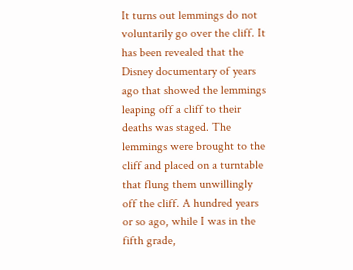It turns out lemmings do not voluntarily go over the cliff. It has been revealed that the Disney documentary of years ago that showed the lemmings leaping off a cliff to their deaths was staged. The lemmings were brought to the cliff and placed on a turntable that flung them unwillingly off the cliff. A hundred years or so ago, while I was in the fifth grade,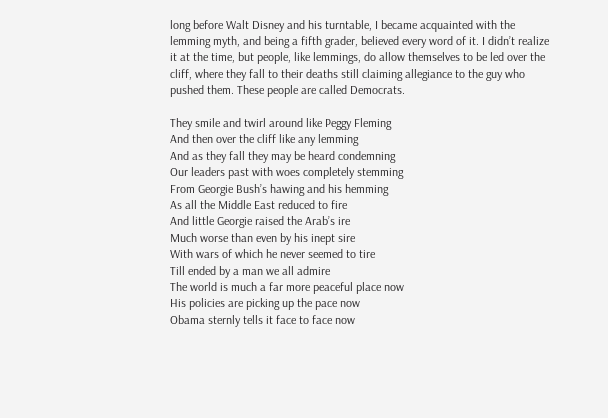long before Walt Disney and his turntable, I became acquainted with the lemming myth, and being a fifth grader, believed every word of it. I didn’t realize it at the time, but people, like lemmings, do allow themselves to be led over the cliff, where they fall to their deaths still claiming allegiance to the guy who pushed them. These people are called Democrats.

They smile and twirl around like Peggy Fleming
And then over the cliff like any lemming
And as they fall they may be heard condemning
Our leaders past with woes completely stemming
From Georgie Bush’s hawing and his hemming
As all the Middle East reduced to fire
And little Georgie raised the Arab’s ire
Much worse than even by his inept sire
With wars of which he never seemed to tire
Till ended by a man we all admire
The world is much a far more peaceful place now
His policies are picking up the pace now
Obama sternly tells it face to face now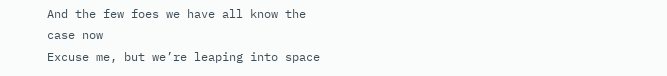And the few foes we have all know the case now
Excuse me, but we’re leaping into space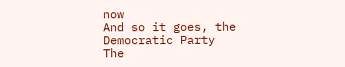now
And so it goes, the Democratic Party
The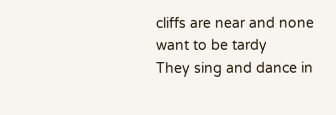cliffs are near and none want to be tardy
They sing and dance in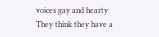voices gay and hearty
They think they have a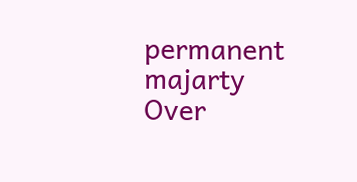permanent majarty
Over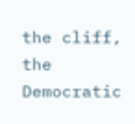the cliff, the Democratic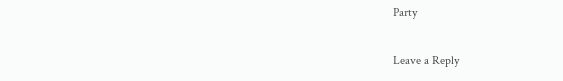Party

Leave a Reply